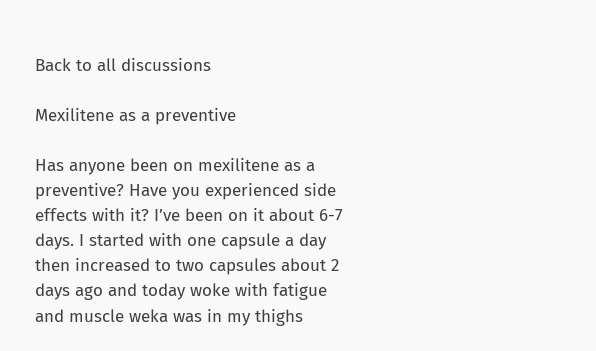Back to all discussions

Mexilitene as a preventive

Has anyone been on mexilitene as a preventive? Have you experienced side effects with it? I’ve been on it about 6-7 days. I started with one capsule a day then increased to two capsules about 2 days ago and today woke with fatigue and muscle weka was in my thighs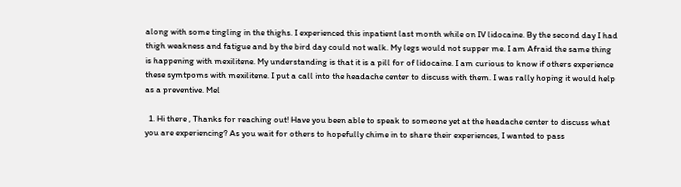along with some tingling in the thighs. I experienced this inpatient last month while on IV lidocaine. By the second day I had thigh weakness and fatigue and by the bird day could not walk. My legs would not supper me. I am Afraid the same thing is happening with mexilitene. My understanding is that it is a pill for of lidocaine. I am curious to know if others experience these symtpoms with mexilitene. I put a call into the headache center to discuss with them. I was rally hoping it would help as a preventive. Mel

  1. Hi there , Thanks for reaching out! Have you been able to speak to someone yet at the headache center to discuss what you are experiencing? As you wait for others to hopefully chime in to share their experiences, I wanted to pass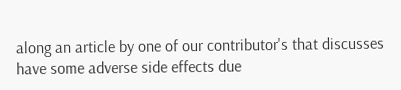along an article by one of our contributor's that discusses have some adverse side effects due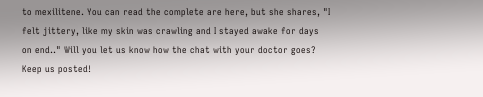to mexilitene. You can read the complete are here, but she shares, "I felt jittery, like my skin was crawling and I stayed awake for days on end.." Will you let us know how the chat with your doctor goes? Keep us posted!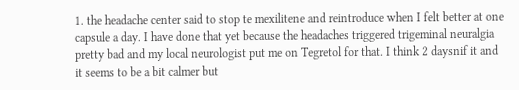1. the headache center said to stop te mexilitene and reintroduce when I felt better at one capsule a day. I have done that yet because the headaches triggered trigeminal neuralgia pretty bad and my local neurologist put me on Tegretol for that. I think 2 daysnif it and it seems to be a bit calmer but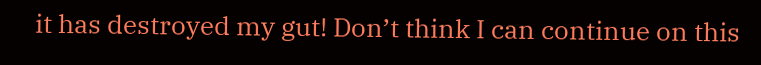it has destroyed my gut! Don’t think I can continue on this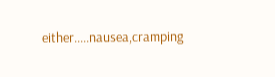either.....nausea,cramping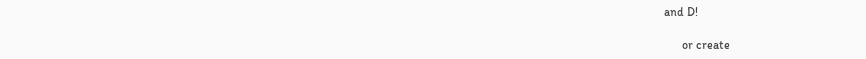and D!

      or create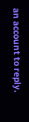an account to reply.